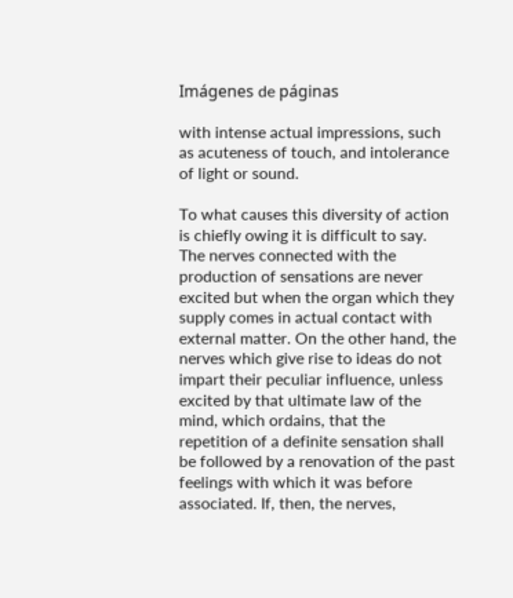Imágenes de páginas

with intense actual impressions, such as acuteness of touch, and intolerance of light or sound.

To what causes this diversity of action is chiefly owing it is difficult to say. The nerves connected with the production of sensations are never excited but when the organ which they supply comes in actual contact with external matter. On the other hand, the nerves which give rise to ideas do not impart their peculiar influence, unless excited by that ultimate law of the mind, which ordains, that the repetition of a definite sensation shall be followed by a renovation of the past feelings with which it was before associated. If, then, the nerves,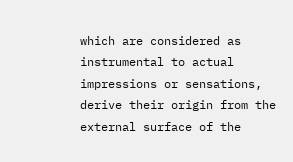which are considered as instrumental to actual impressions or sensations, derive their origin from the external surface of the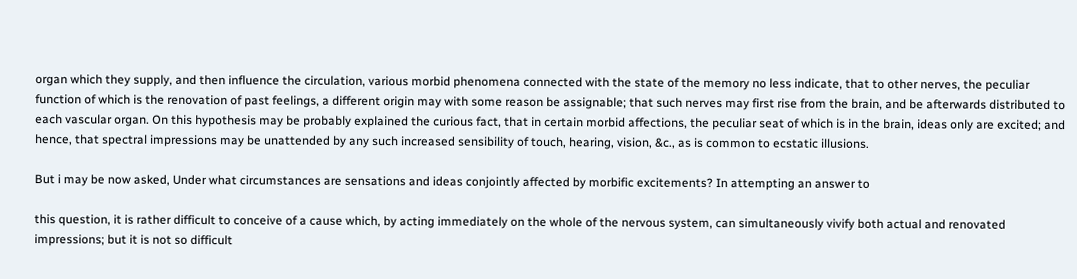organ which they supply, and then influence the circulation, various morbid phenomena connected with the state of the memory no less indicate, that to other nerves, the peculiar function of which is the renovation of past feelings, a different origin may with some reason be assignable; that such nerves may first rise from the brain, and be afterwards distributed to each vascular organ. On this hypothesis may be probably explained the curious fact, that in certain morbid affections, the peculiar seat of which is in the brain, ideas only are excited; and hence, that spectral impressions may be unattended by any such increased sensibility of touch, hearing, vision, &c., as is common to ecstatic illusions.

But i may be now asked, Under what circumstances are sensations and ideas conjointly affected by morbific excitements? In attempting an answer to

this question, it is rather difficult to conceive of a cause which, by acting immediately on the whole of the nervous system, can simultaneously vivify both actual and renovated impressions; but it is not so difficult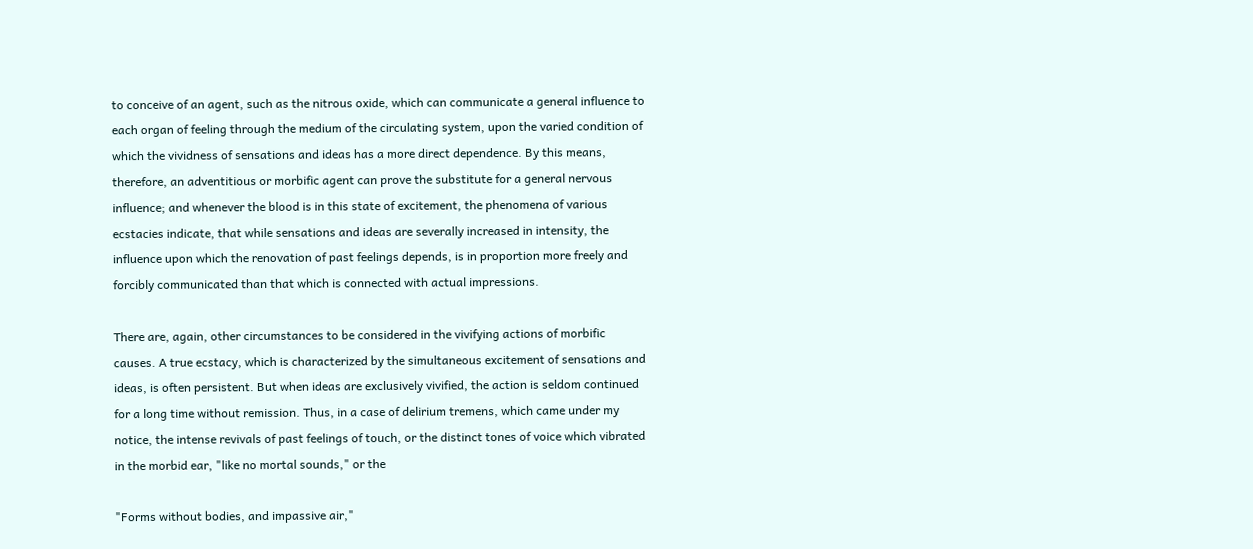to conceive of an agent, such as the nitrous oxide, which can communicate a general influence to each organ of feeling through the medium of the circulating system, upon the varied condition of which the vividness of sensations and ideas has a more direct dependence. By this means, therefore, an adventitious or morbific agent can prove the substitute for a general nervous influence; and whenever the blood is in this state of excitement, the phenomena of various ecstacies indicate, that while sensations and ideas are severally increased in intensity, the influence upon which the renovation of past feelings depends, is in proportion more freely and forcibly communicated than that which is connected with actual impressions.

There are, again, other circumstances to be considered in the vivifying actions of morbific causes. A true ecstacy, which is characterized by the simultaneous excitement of sensations and ideas, is often persistent. But when ideas are exclusively vivified, the action is seldom continued for a long time without remission. Thus, in a case of delirium tremens, which came under my notice, the intense revivals of past feelings of touch, or the distinct tones of voice which vibrated in the morbid ear, "like no mortal sounds," or the

"Forms without bodies, and impassive air,"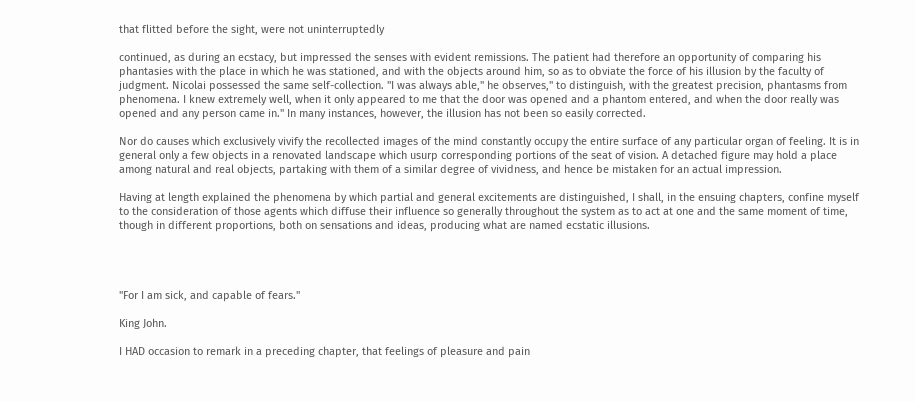that flitted before the sight, were not uninterruptedly

continued, as during an ecstacy, but impressed the senses with evident remissions. The patient had therefore an opportunity of comparing his phantasies with the place in which he was stationed, and with the objects around him, so as to obviate the force of his illusion by the faculty of judgment. Nicolai possessed the same self-collection. "I was always able," he observes," to distinguish, with the greatest precision, phantasms from phenomena. I knew extremely well, when it only appeared to me that the door was opened and a phantom entered, and when the door really was opened and any person came in." In many instances, however, the illusion has not been so easily corrected.

Nor do causes which exclusively vivify the recollected images of the mind constantly occupy the entire surface of any particular organ of feeling. It is in general only a few objects in a renovated landscape which usurp corresponding portions of the seat of vision. A detached figure may hold a place among natural and real objects, partaking with them of a similar degree of vividness, and hence be mistaken for an actual impression.

Having at length explained the phenomena by which partial and general excitements are distinguished, I shall, in the ensuing chapters, confine myself to the consideration of those agents which diffuse their influence so generally throughout the system as to act at one and the same moment of time, though in different proportions, both on sensations and ideas, producing what are named ecstatic illusions.




"For I am sick, and capable of fears."

King John.

I HAD occasion to remark in a preceding chapter, that feelings of pleasure and pain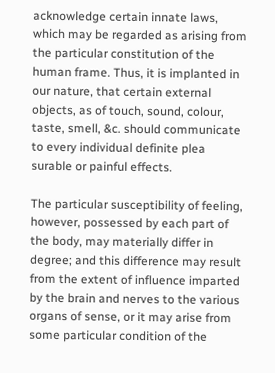acknowledge certain innate laws, which may be regarded as arising from the particular constitution of the human frame. Thus, it is implanted in our nature, that certain external objects, as of touch, sound, colour, taste, smell, &c. should communicate to every individual definite plea surable or painful effects.

The particular susceptibility of feeling, however, possessed by each part of the body, may materially differ in degree; and this difference may result from the extent of influence imparted by the brain and nerves to the various organs of sense, or it may arise from some particular condition of the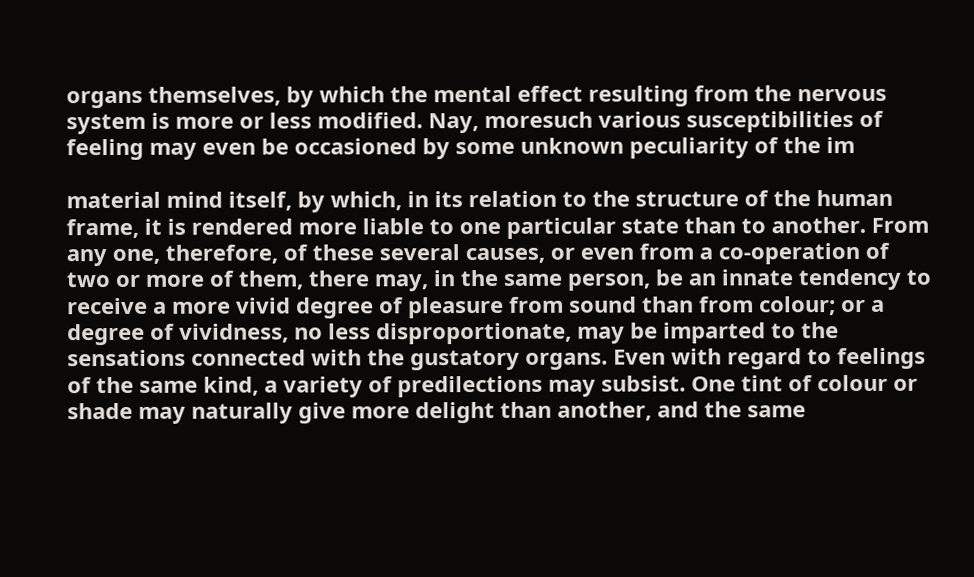organs themselves, by which the mental effect resulting from the nervous system is more or less modified. Nay, moresuch various susceptibilities of feeling may even be occasioned by some unknown peculiarity of the im

material mind itself, by which, in its relation to the structure of the human frame, it is rendered more liable to one particular state than to another. From any one, therefore, of these several causes, or even from a co-operation of two or more of them, there may, in the same person, be an innate tendency to receive a more vivid degree of pleasure from sound than from colour; or a degree of vividness, no less disproportionate, may be imparted to the sensations connected with the gustatory organs. Even with regard to feelings of the same kind, a variety of predilections may subsist. One tint of colour or shade may naturally give more delight than another, and the same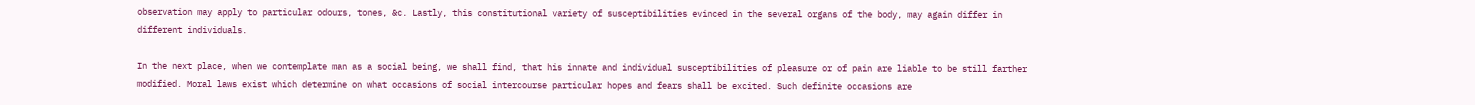observation may apply to particular odours, tones, &c. Lastly, this constitutional variety of susceptibilities evinced in the several organs of the body, may again differ in different individuals.

In the next place, when we contemplate man as a social being, we shall find, that his innate and individual susceptibilities of pleasure or of pain are liable to be still farther modified. Moral laws exist which determine on what occasions of social intercourse particular hopes and fears shall be excited. Such definite occasions are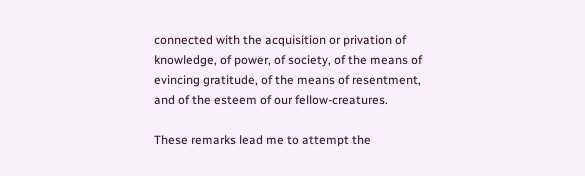connected with the acquisition or privation of knowledge, of power, of society, of the means of evincing gratitude, of the means of resentment, and of the esteem of our fellow-creatures.

These remarks lead me to attempt the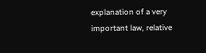explanation of a very important law, relative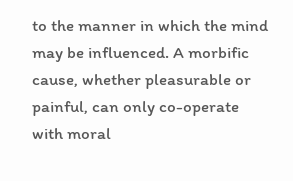to the manner in which the mind may be influenced. A morbific cause, whether pleasurable or painful, can only co-operate with moral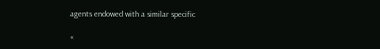agents endowed with a similar specific

«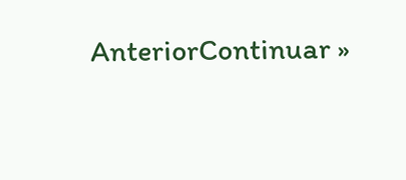AnteriorContinuar »